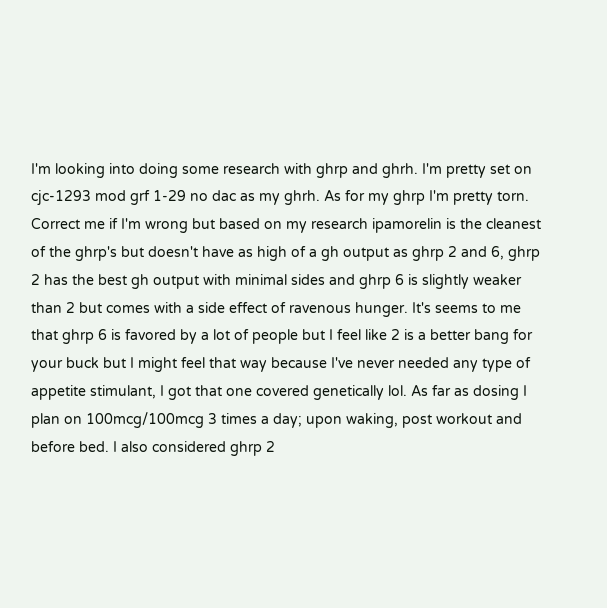I'm looking into doing some research with ghrp and ghrh. I'm pretty set on cjc-1293 mod grf 1-29 no dac as my ghrh. As for my ghrp I'm pretty torn. Correct me if I'm wrong but based on my research ipamorelin is the cleanest of the ghrp's but doesn't have as high of a gh output as ghrp 2 and 6, ghrp 2 has the best gh output with minimal sides and ghrp 6 is slightly weaker than 2 but comes with a side effect of ravenous hunger. It's seems to me that ghrp 6 is favored by a lot of people but I feel like 2 is a better bang for your buck but I might feel that way because I've never needed any type of appetite stimulant, I got that one covered genetically lol. As far as dosing I plan on 100mcg/100mcg 3 times a day; upon waking, post workout and before bed. I also considered ghrp 2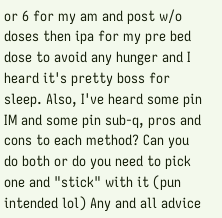or 6 for my am and post w/o doses then ipa for my pre bed dose to avoid any hunger and I heard it's pretty boss for sleep. Also, I've heard some pin IM and some pin sub-q, pros and cons to each method? Can you do both or do you need to pick one and "stick" with it (pun intended lol) Any and all advice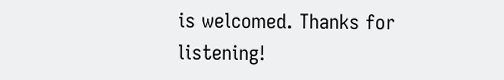is welcomed. Thanks for listening!